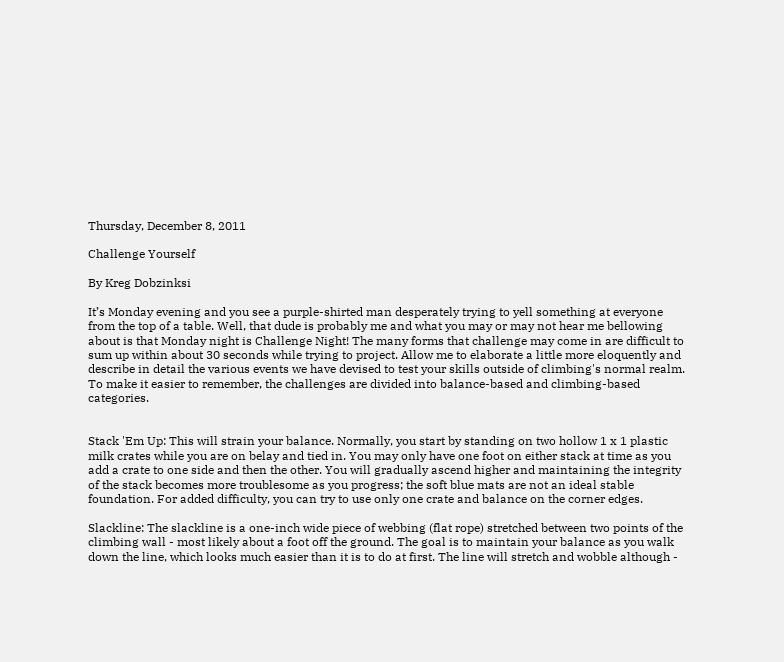Thursday, December 8, 2011

Challenge Yourself

By Kreg Dobzinksi

It’s Monday evening and you see a purple-shirted man desperately trying to yell something at everyone from the top of a table. Well, that dude is probably me and what you may or may not hear me bellowing about is that Monday night is Challenge Night! The many forms that challenge may come in are difficult to sum up within about 30 seconds while trying to project. Allow me to elaborate a little more eloquently and describe in detail the various events we have devised to test your skills outside of climbing's normal realm. To make it easier to remember, the challenges are divided into balance-based and climbing-based categories.


Stack 'Em Up: This will strain your balance. Normally, you start by standing on two hollow 1 x 1 plastic milk crates while you are on belay and tied in. You may only have one foot on either stack at time as you add a crate to one side and then the other. You will gradually ascend higher and maintaining the integrity of the stack becomes more troublesome as you progress; the soft blue mats are not an ideal stable foundation. For added difficulty, you can try to use only one crate and balance on the corner edges.

Slackline: The slackline is a one-inch wide piece of webbing (flat rope) stretched between two points of the climbing wall - most likely about a foot off the ground. The goal is to maintain your balance as you walk down the line, which looks much easier than it is to do at first. The line will stretch and wobble although -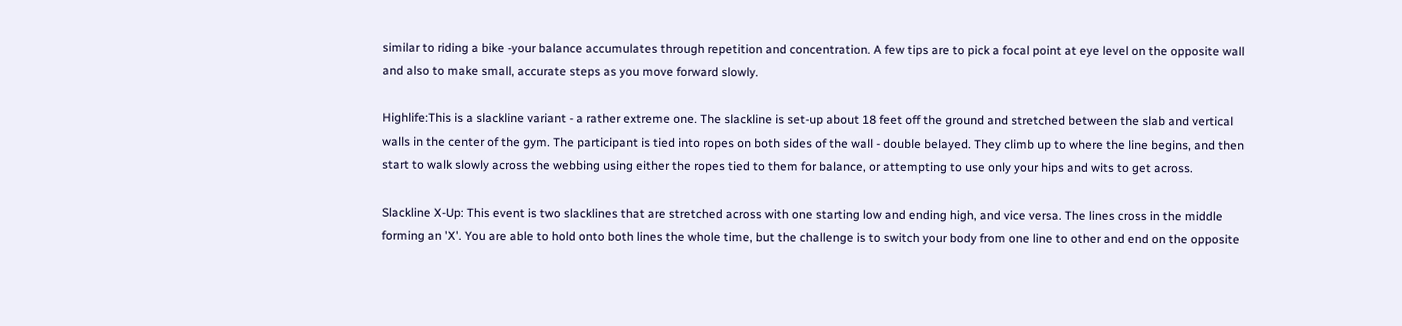similar to riding a bike -your balance accumulates through repetition and concentration. A few tips are to pick a focal point at eye level on the opposite wall and also to make small, accurate steps as you move forward slowly.

Highlife:This is a slackline variant - a rather extreme one. The slackline is set-up about 18 feet off the ground and stretched between the slab and vertical walls in the center of the gym. The participant is tied into ropes on both sides of the wall - double belayed. They climb up to where the line begins, and then start to walk slowly across the webbing using either the ropes tied to them for balance, or attempting to use only your hips and wits to get across.

Slackline X-Up: This event is two slacklines that are stretched across with one starting low and ending high, and vice versa. The lines cross in the middle forming an 'X'. You are able to hold onto both lines the whole time, but the challenge is to switch your body from one line to other and end on the opposite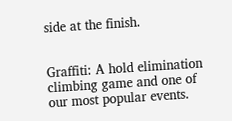side at the finish.


Graffiti: A hold elimination climbing game and one of our most popular events.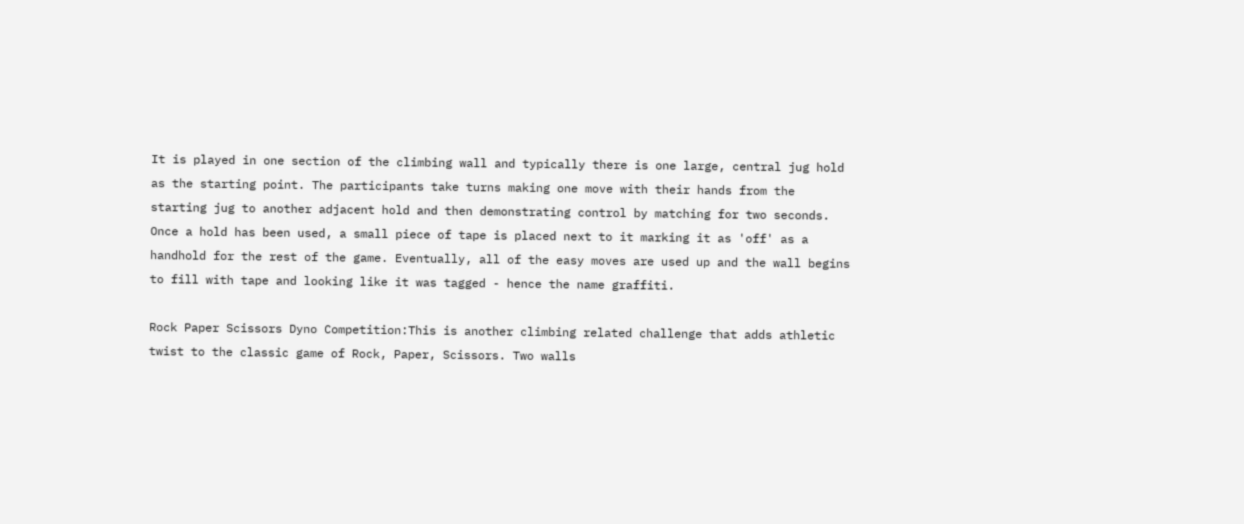It is played in one section of the climbing wall and typically there is one large, central jug hold as the starting point. The participants take turns making one move with their hands from the starting jug to another adjacent hold and then demonstrating control by matching for two seconds. Once a hold has been used, a small piece of tape is placed next to it marking it as 'off' as a handhold for the rest of the game. Eventually, all of the easy moves are used up and the wall begins to fill with tape and looking like it was tagged - hence the name graffiti.

Rock Paper Scissors Dyno Competition:This is another climbing related challenge that adds athletic twist to the classic game of Rock, Paper, Scissors. Two walls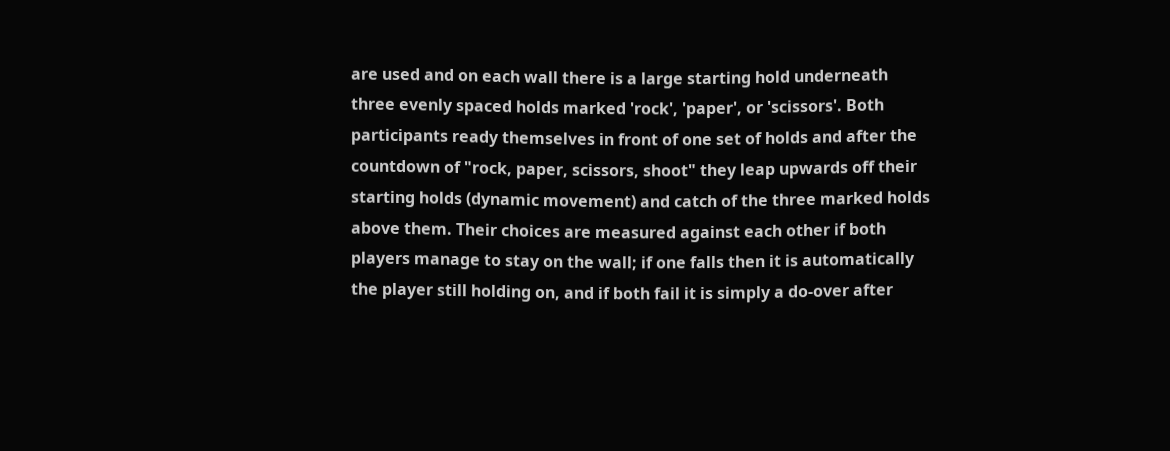are used and on each wall there is a large starting hold underneath three evenly spaced holds marked 'rock', 'paper', or 'scissors'. Both participants ready themselves in front of one set of holds and after the countdown of "rock, paper, scissors, shoot" they leap upwards off their starting holds (dynamic movement) and catch of the three marked holds above them. Their choices are measured against each other if both players manage to stay on the wall; if one falls then it is automatically the player still holding on, and if both fail it is simply a do-over after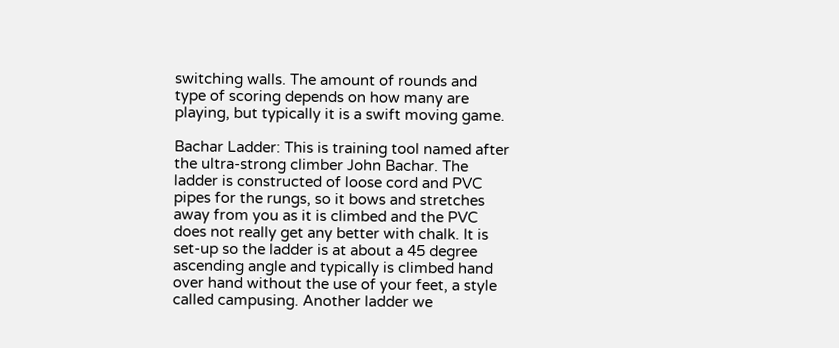switching walls. The amount of rounds and type of scoring depends on how many are playing, but typically it is a swift moving game.

Bachar Ladder: This is training tool named after the ultra-strong climber John Bachar. The ladder is constructed of loose cord and PVC pipes for the rungs, so it bows and stretches away from you as it is climbed and the PVC does not really get any better with chalk. It is set-up so the ladder is at about a 45 degree ascending angle and typically is climbed hand over hand without the use of your feet, a style called campusing. Another ladder we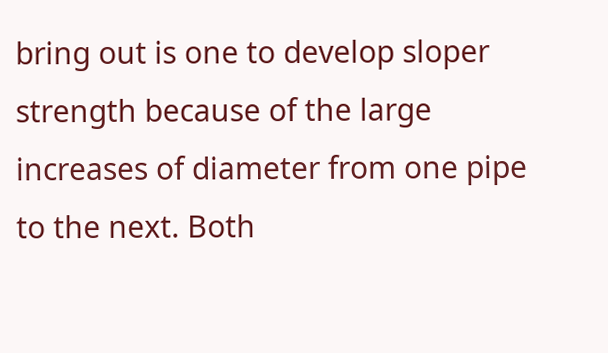bring out is one to develop sloper strength because of the large increases of diameter from one pipe to the next. Both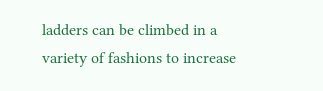ladders can be climbed in a variety of fashions to increase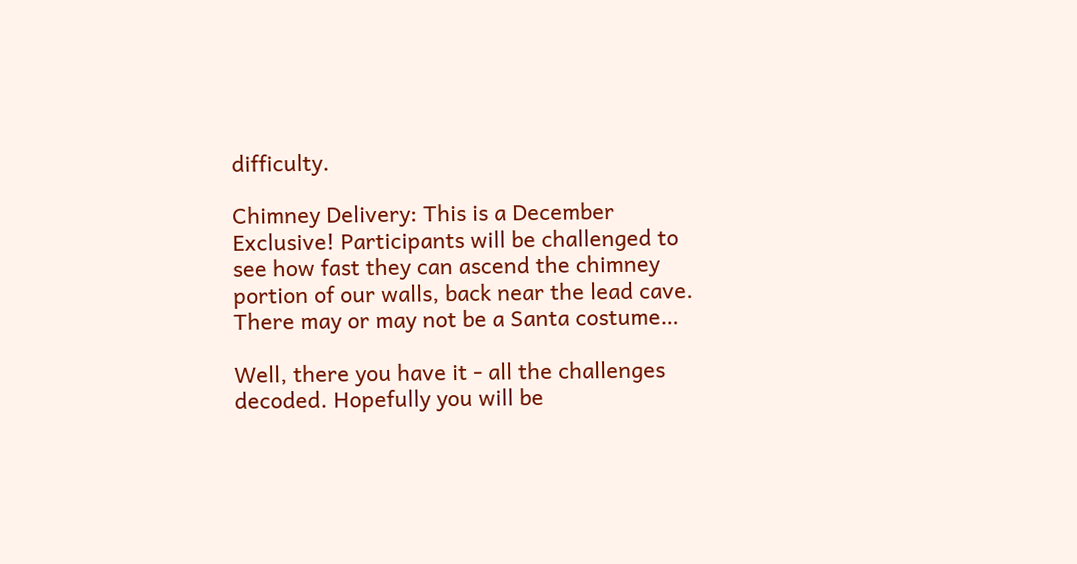difficulty.

Chimney Delivery: This is a December Exclusive! Participants will be challenged to see how fast they can ascend the chimney portion of our walls, back near the lead cave. There may or may not be a Santa costume…

Well, there you have it - all the challenges decoded. Hopefully you will be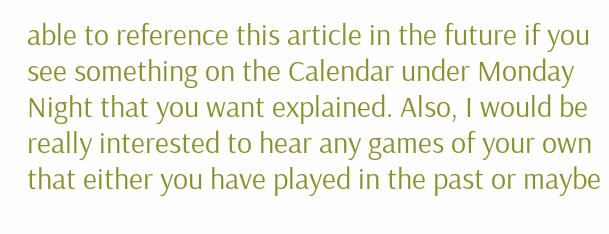able to reference this article in the future if you see something on the Calendar under Monday Night that you want explained. Also, I would be really interested to hear any games of your own that either you have played in the past or maybe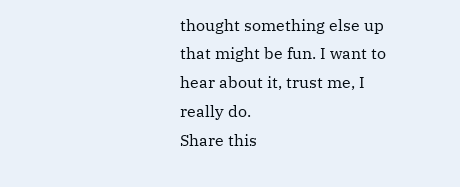thought something else up that might be fun. I want to hear about it, trust me, I really do.
Share this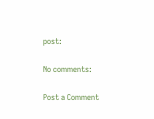post:

No comments:

Post a Comment